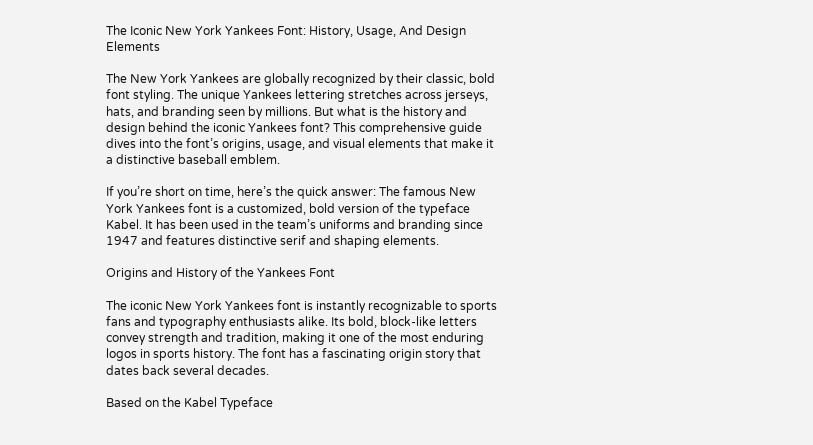The Iconic New York Yankees Font: History, Usage, And Design Elements

The New York Yankees are globally recognized by their classic, bold font styling. The unique Yankees lettering stretches across jerseys, hats, and branding seen by millions. But what is the history and design behind the iconic Yankees font? This comprehensive guide dives into the font’s origins, usage, and visual elements that make it a distinctive baseball emblem.

If you’re short on time, here’s the quick answer: The famous New York Yankees font is a customized, bold version of the typeface Kabel. It has been used in the team’s uniforms and branding since 1947 and features distinctive serif and shaping elements.

Origins and History of the Yankees Font

The iconic New York Yankees font is instantly recognizable to sports fans and typography enthusiasts alike. Its bold, block-like letters convey strength and tradition, making it one of the most enduring logos in sports history. The font has a fascinating origin story that dates back several decades.

Based on the Kabel Typeface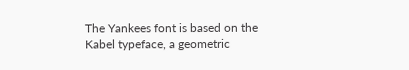The Yankees font is based on the Kabel typeface, a geometric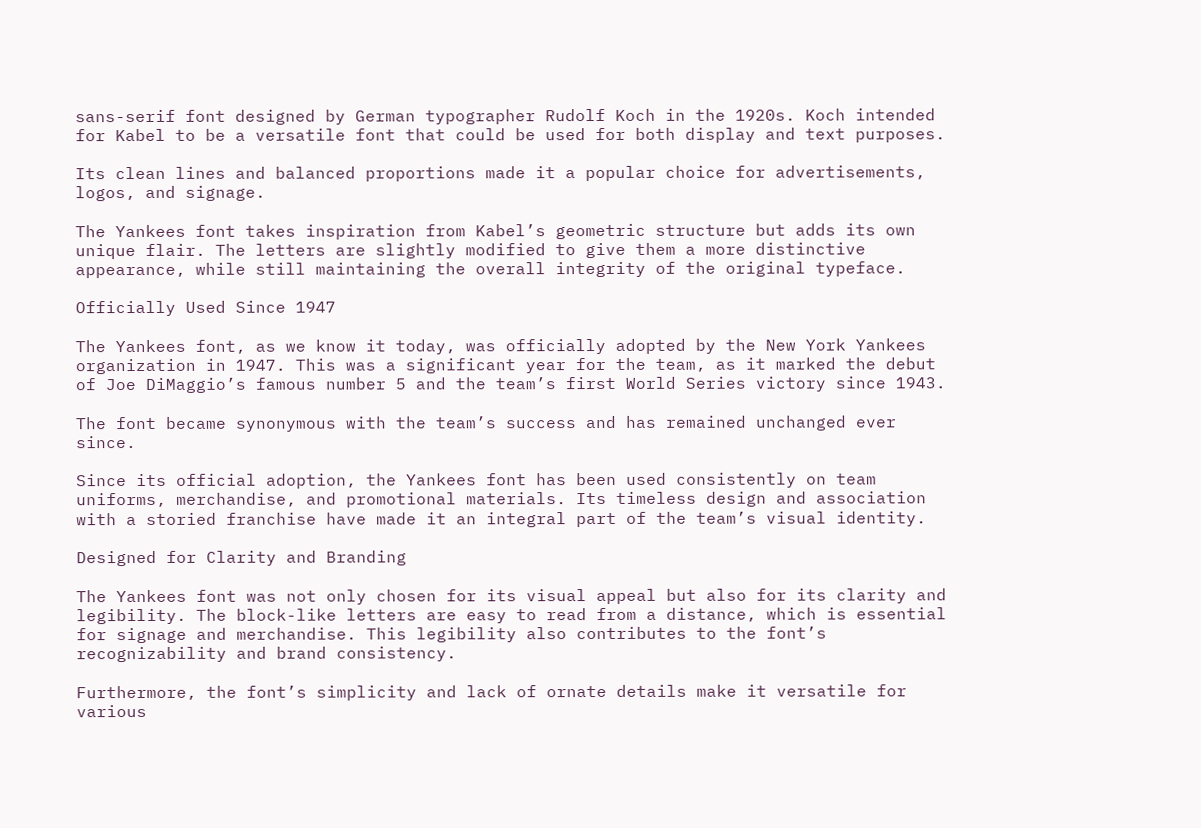sans-serif font designed by German typographer Rudolf Koch in the 1920s. Koch intended for Kabel to be a versatile font that could be used for both display and text purposes.

Its clean lines and balanced proportions made it a popular choice for advertisements, logos, and signage.

The Yankees font takes inspiration from Kabel’s geometric structure but adds its own unique flair. The letters are slightly modified to give them a more distinctive appearance, while still maintaining the overall integrity of the original typeface.

Officially Used Since 1947

The Yankees font, as we know it today, was officially adopted by the New York Yankees organization in 1947. This was a significant year for the team, as it marked the debut of Joe DiMaggio’s famous number 5 and the team’s first World Series victory since 1943.

The font became synonymous with the team’s success and has remained unchanged ever since.

Since its official adoption, the Yankees font has been used consistently on team uniforms, merchandise, and promotional materials. Its timeless design and association with a storied franchise have made it an integral part of the team’s visual identity.

Designed for Clarity and Branding

The Yankees font was not only chosen for its visual appeal but also for its clarity and legibility. The block-like letters are easy to read from a distance, which is essential for signage and merchandise. This legibility also contributes to the font’s recognizability and brand consistency.

Furthermore, the font’s simplicity and lack of ornate details make it versatile for various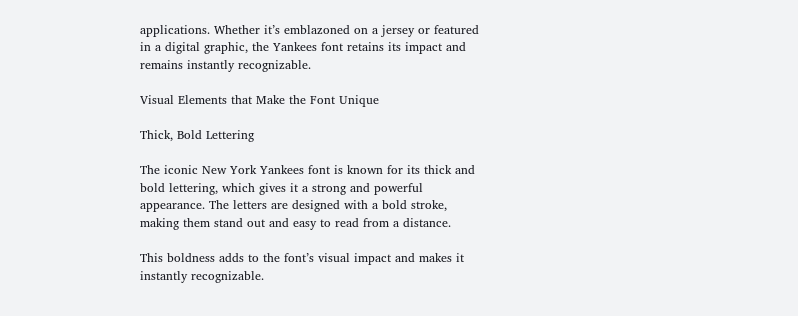applications. Whether it’s emblazoned on a jersey or featured in a digital graphic, the Yankees font retains its impact and remains instantly recognizable.

Visual Elements that Make the Font Unique

Thick, Bold Lettering

The iconic New York Yankees font is known for its thick and bold lettering, which gives it a strong and powerful appearance. The letters are designed with a bold stroke, making them stand out and easy to read from a distance.

This boldness adds to the font’s visual impact and makes it instantly recognizable.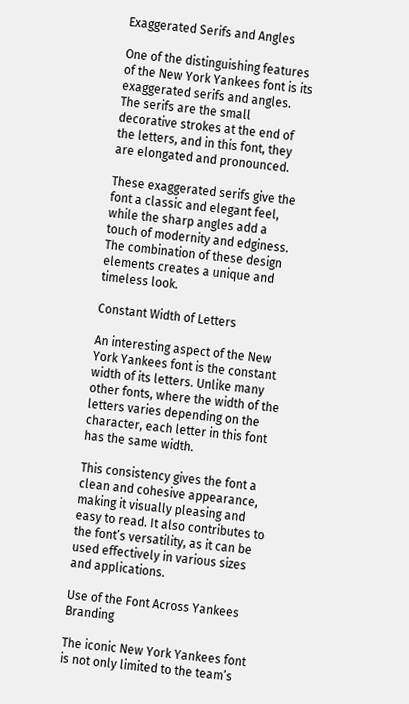Exaggerated Serifs and Angles

One of the distinguishing features of the New York Yankees font is its exaggerated serifs and angles. The serifs are the small decorative strokes at the end of the letters, and in this font, they are elongated and pronounced.

These exaggerated serifs give the font a classic and elegant feel, while the sharp angles add a touch of modernity and edginess. The combination of these design elements creates a unique and timeless look.

Constant Width of Letters

An interesting aspect of the New York Yankees font is the constant width of its letters. Unlike many other fonts, where the width of the letters varies depending on the character, each letter in this font has the same width.

This consistency gives the font a clean and cohesive appearance, making it visually pleasing and easy to read. It also contributes to the font’s versatility, as it can be used effectively in various sizes and applications.

Use of the Font Across Yankees Branding

The iconic New York Yankees font is not only limited to the team’s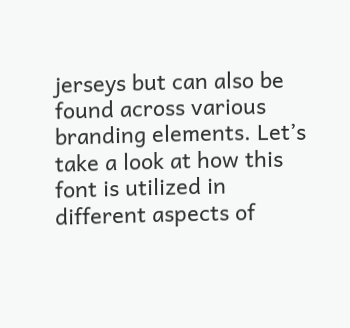jerseys but can also be found across various branding elements. Let’s take a look at how this font is utilized in different aspects of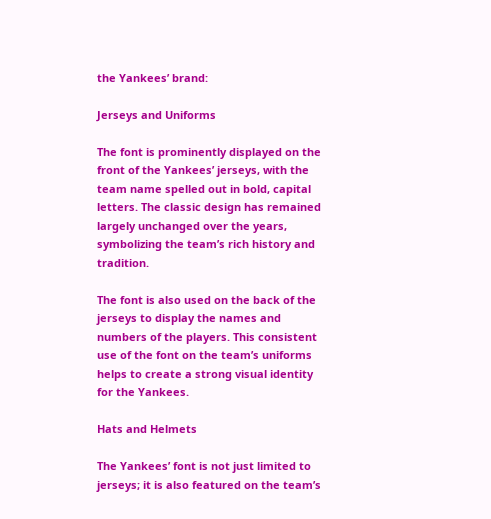the Yankees’ brand:

Jerseys and Uniforms

The font is prominently displayed on the front of the Yankees’ jerseys, with the team name spelled out in bold, capital letters. The classic design has remained largely unchanged over the years, symbolizing the team’s rich history and tradition.

The font is also used on the back of the jerseys to display the names and numbers of the players. This consistent use of the font on the team’s uniforms helps to create a strong visual identity for the Yankees.

Hats and Helmets

The Yankees’ font is not just limited to jerseys; it is also featured on the team’s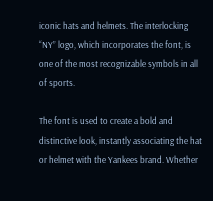iconic hats and helmets. The interlocking “NY” logo, which incorporates the font, is one of the most recognizable symbols in all of sports.

The font is used to create a bold and distinctive look, instantly associating the hat or helmet with the Yankees brand. Whether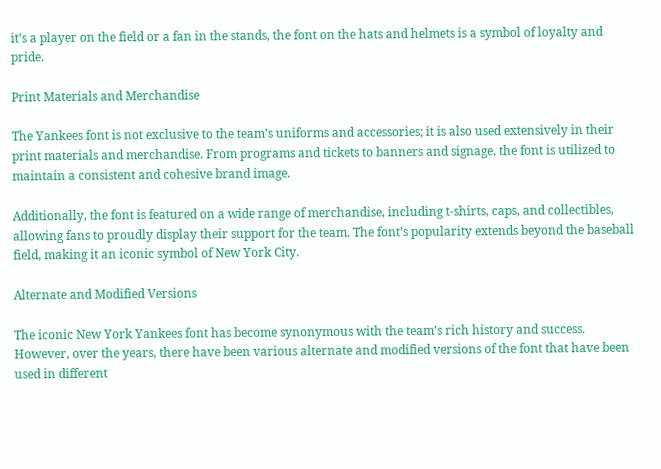it’s a player on the field or a fan in the stands, the font on the hats and helmets is a symbol of loyalty and pride.

Print Materials and Merchandise

The Yankees font is not exclusive to the team’s uniforms and accessories; it is also used extensively in their print materials and merchandise. From programs and tickets to banners and signage, the font is utilized to maintain a consistent and cohesive brand image.

Additionally, the font is featured on a wide range of merchandise, including t-shirts, caps, and collectibles, allowing fans to proudly display their support for the team. The font’s popularity extends beyond the baseball field, making it an iconic symbol of New York City.

Alternate and Modified Versions

The iconic New York Yankees font has become synonymous with the team’s rich history and success. However, over the years, there have been various alternate and modified versions of the font that have been used in different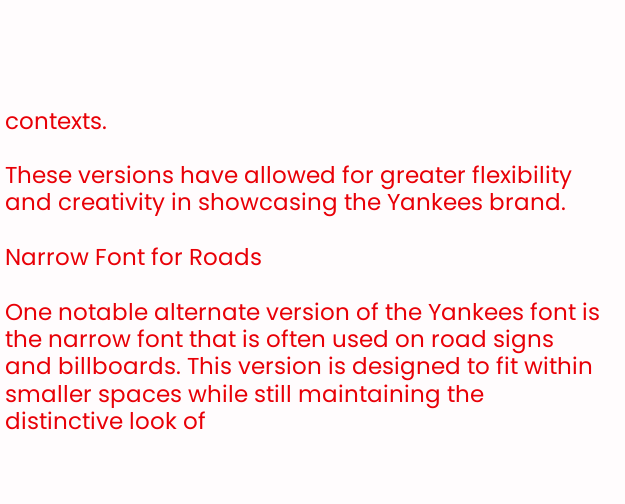contexts.

These versions have allowed for greater flexibility and creativity in showcasing the Yankees brand.

Narrow Font for Roads

One notable alternate version of the Yankees font is the narrow font that is often used on road signs and billboards. This version is designed to fit within smaller spaces while still maintaining the distinctive look of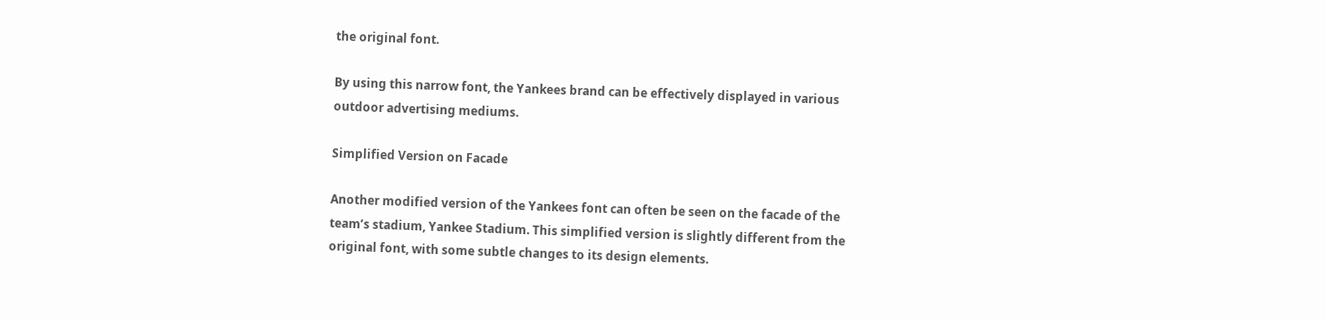the original font.

By using this narrow font, the Yankees brand can be effectively displayed in various outdoor advertising mediums.

Simplified Version on Facade

Another modified version of the Yankees font can often be seen on the facade of the team’s stadium, Yankee Stadium. This simplified version is slightly different from the original font, with some subtle changes to its design elements.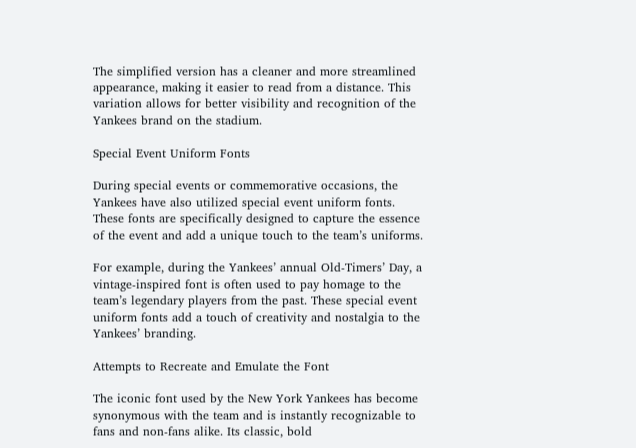The simplified version has a cleaner and more streamlined appearance, making it easier to read from a distance. This variation allows for better visibility and recognition of the Yankees brand on the stadium.

Special Event Uniform Fonts

During special events or commemorative occasions, the Yankees have also utilized special event uniform fonts. These fonts are specifically designed to capture the essence of the event and add a unique touch to the team’s uniforms.

For example, during the Yankees’ annual Old-Timers’ Day, a vintage-inspired font is often used to pay homage to the team’s legendary players from the past. These special event uniform fonts add a touch of creativity and nostalgia to the Yankees’ branding.

Attempts to Recreate and Emulate the Font

The iconic font used by the New York Yankees has become synonymous with the team and is instantly recognizable to fans and non-fans alike. Its classic, bold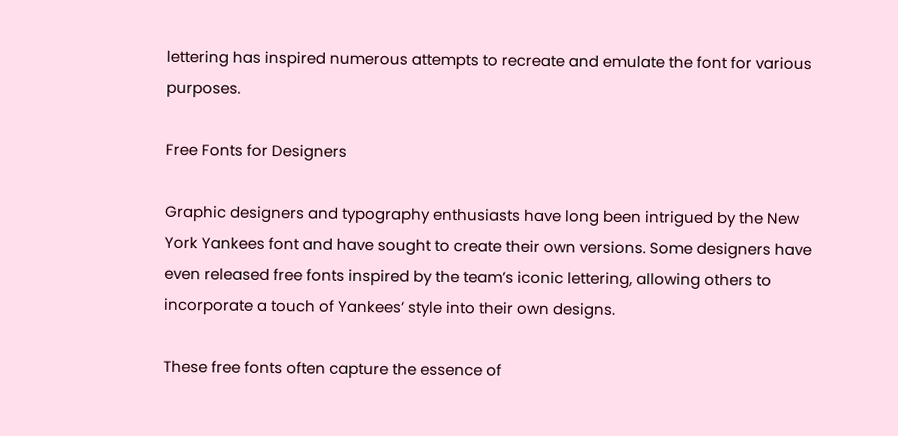lettering has inspired numerous attempts to recreate and emulate the font for various purposes.

Free Fonts for Designers

Graphic designers and typography enthusiasts have long been intrigued by the New York Yankees font and have sought to create their own versions. Some designers have even released free fonts inspired by the team’s iconic lettering, allowing others to incorporate a touch of Yankees’ style into their own designs.

These free fonts often capture the essence of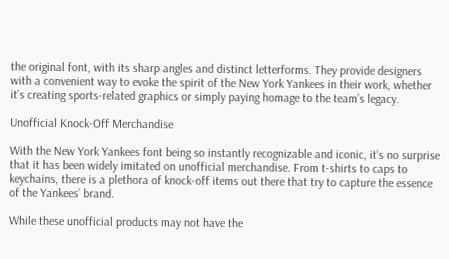the original font, with its sharp angles and distinct letterforms. They provide designers with a convenient way to evoke the spirit of the New York Yankees in their work, whether it’s creating sports-related graphics or simply paying homage to the team’s legacy.

Unofficial Knock-Off Merchandise

With the New York Yankees font being so instantly recognizable and iconic, it’s no surprise that it has been widely imitated on unofficial merchandise. From t-shirts to caps to keychains, there is a plethora of knock-off items out there that try to capture the essence of the Yankees’ brand.

While these unofficial products may not have the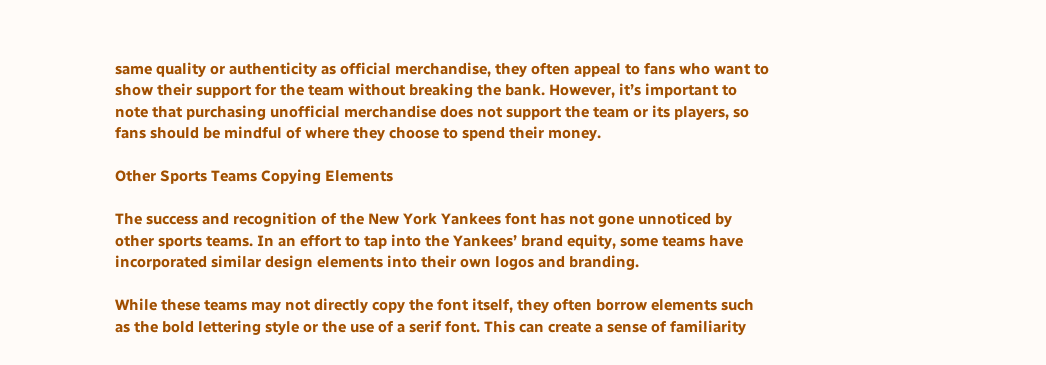same quality or authenticity as official merchandise, they often appeal to fans who want to show their support for the team without breaking the bank. However, it’s important to note that purchasing unofficial merchandise does not support the team or its players, so fans should be mindful of where they choose to spend their money.

Other Sports Teams Copying Elements

The success and recognition of the New York Yankees font has not gone unnoticed by other sports teams. In an effort to tap into the Yankees’ brand equity, some teams have incorporated similar design elements into their own logos and branding.

While these teams may not directly copy the font itself, they often borrow elements such as the bold lettering style or the use of a serif font. This can create a sense of familiarity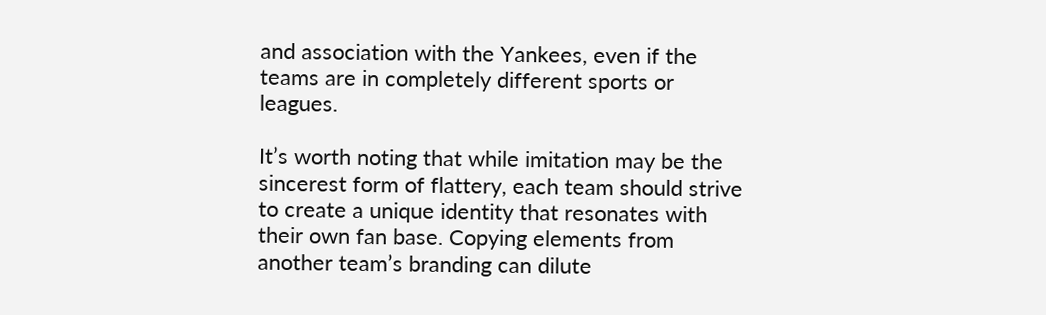and association with the Yankees, even if the teams are in completely different sports or leagues.

It’s worth noting that while imitation may be the sincerest form of flattery, each team should strive to create a unique identity that resonates with their own fan base. Copying elements from another team’s branding can dilute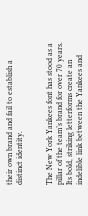their own brand and fail to establish a distinct identity.


The New York Yankees font has stood as a pillar of the team’s brand for over 70 years. Its bold, striking letterforms create an indelible link between the Yankees and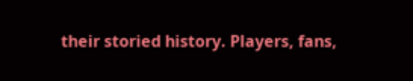their storied history. Players, fans,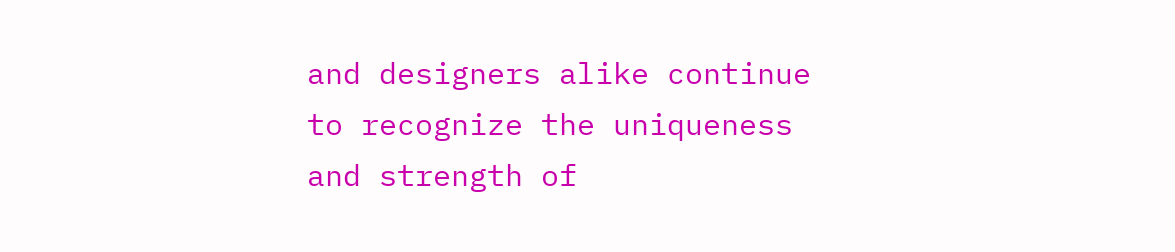and designers alike continue to recognize the uniqueness and strength of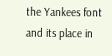the Yankees font and its place in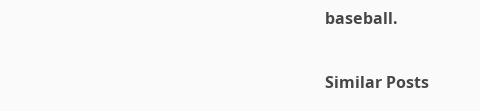baseball.

Similar Posts